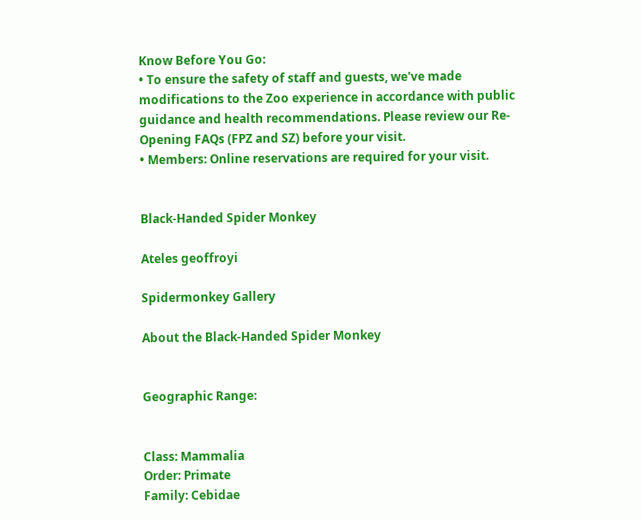Know Before You Go:
• To ensure the safety of staff and guests, we've made modifications to the Zoo experience in accordance with public guidance and health recommendations. Please review our Re-Opening FAQs (FPZ and SZ) before your visit.
• Members: Online reservations are required for your visit.


Black-Handed Spider Monkey

Ateles geoffroyi

Spidermonkey Gallery

About the Black-Handed Spider Monkey


Geographic Range:


Class: Mammalia
Order: Primate
Family: Cebidae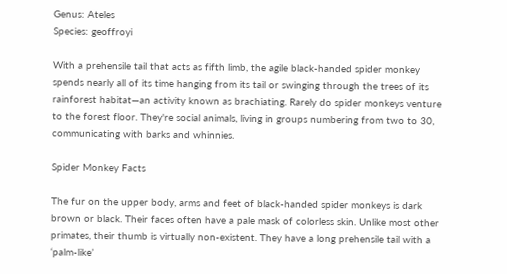Genus: Ateles
Species: geoffroyi

With a prehensile tail that acts as fifth limb, the agile black-handed spider monkey spends nearly all of its time hanging from its tail or swinging through the trees of its rainforest habitat—an activity known as brachiating. Rarely do spider monkeys venture to the forest floor. They're social animals, living in groups numbering from two to 30, communicating with barks and whinnies.

Spider Monkey Facts

The fur on the upper body, arms and feet of black-handed spider monkeys is dark brown or black. Their faces often have a pale mask of colorless skin. Unlike most other primates, their thumb is virtually non-existent. They have a long prehensile tail with a ‘palm-like’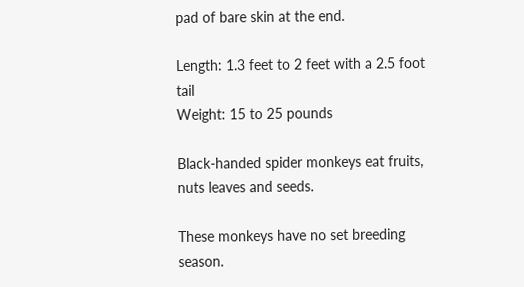pad of bare skin at the end.

Length: 1.3 feet to 2 feet with a 2.5 foot tail
Weight: 15 to 25 pounds

Black-handed spider monkeys eat fruits, nuts leaves and seeds.

These monkeys have no set breeding season.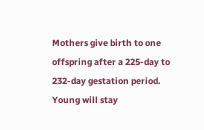Mothers give birth to one offspring after a 225-day to 232-day gestation period. Young will stay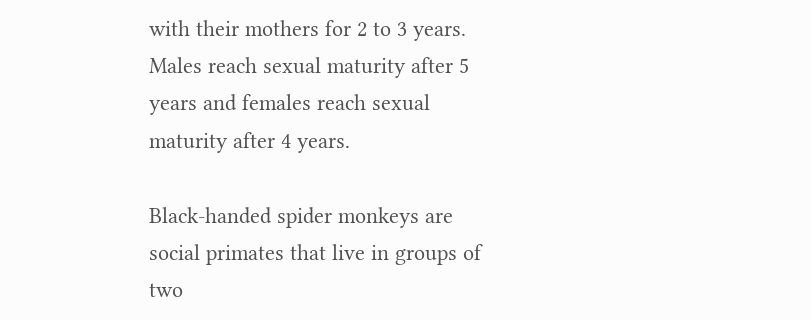with their mothers for 2 to 3 years. Males reach sexual maturity after 5 years and females reach sexual maturity after 4 years.

Black-handed spider monkeys are social primates that live in groups of two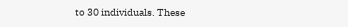to 30 individuals. These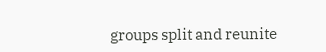groups split and reunite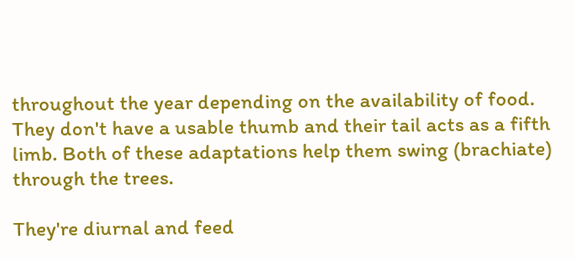throughout the year depending on the availability of food. They don't have a usable thumb and their tail acts as a fifth limb. Both of these adaptations help them swing (brachiate) through the trees.

They're diurnal and feed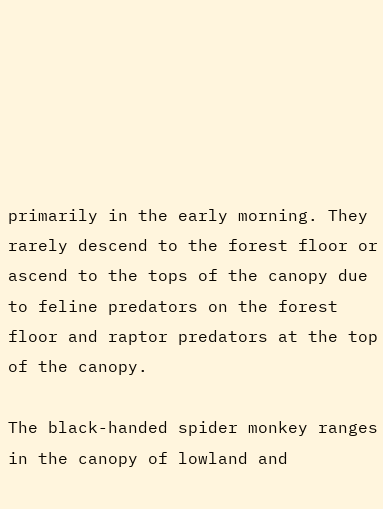primarily in the early morning. They rarely descend to the forest floor or ascend to the tops of the canopy due to feline predators on the forest floor and raptor predators at the top of the canopy.

The black-handed spider monkey ranges in the canopy of lowland and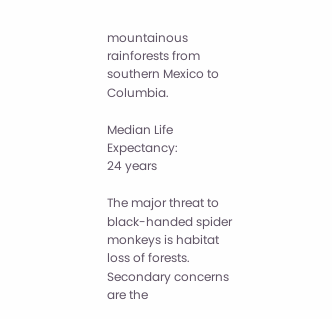mountainous rainforests from southern Mexico to Columbia.

Median Life Expectancy:
24 years

The major threat to black-handed spider monkeys is habitat loss of forests. Secondary concerns are the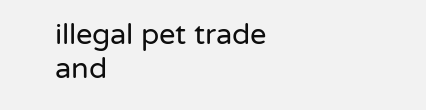illegal pet trade and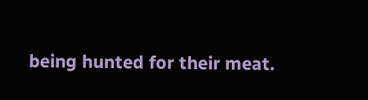being hunted for their meat.